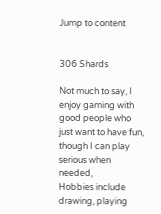Jump to content


306 Shards

Not much to say, I enjoy gaming with good people who just want to have fun, though I can play serious when needed,
Hobbies include drawing, playing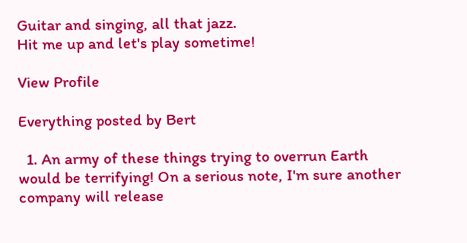Guitar and singing, all that jazz.
Hit me up and let's play sometime!

View Profile

Everything posted by Bert

  1. An army of these things trying to overrun Earth would be terrifying! On a serious note, I'm sure another company will release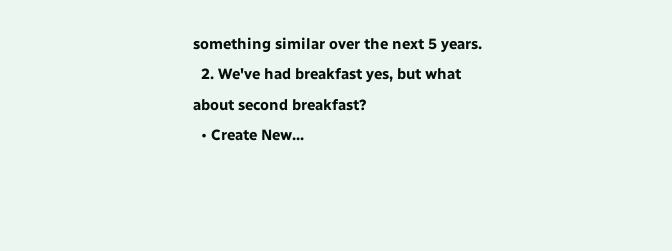something similar over the next 5 years.
  2. We've had breakfast yes, but what about second breakfast?
  • Create New...